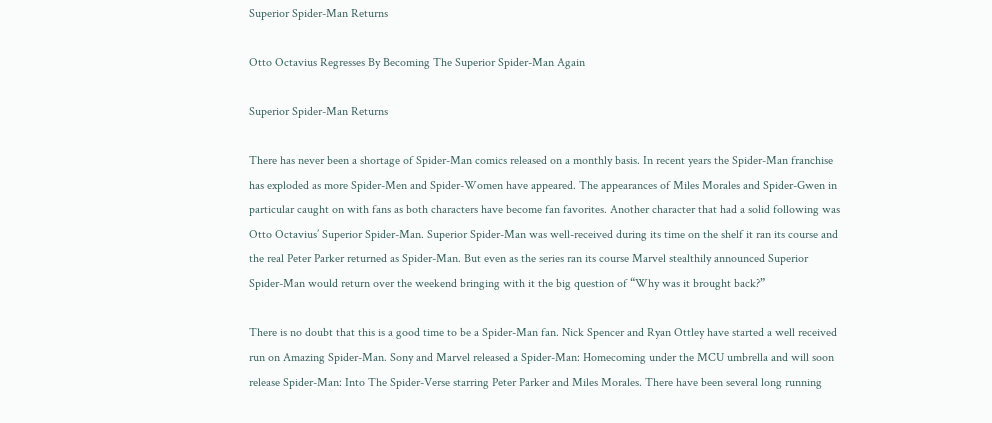Superior Spider-Man Returns

Otto Octavius Regresses By Becoming The Superior Spider-Man Again

Superior Spider-Man Returns

There has never been a shortage of Spider-Man comics released on a monthly basis. In recent years the Spider-Man franchise has exploded as more Spider-Men and Spider-Women have appeared. The appearances of Miles Morales and Spider-Gwen in particular caught on with fans as both characters have become fan favorites. Another character that had a solid following was Otto Octavius’ Superior Spider-Man. Superior Spider-Man was well-received during its time on the shelf it ran its course and the real Peter Parker returned as Spider-Man. But even as the series ran its course Marvel stealthily announced Superior Spider-Man would return over the weekend bringing with it the big question of “Why was it brought back?”

There is no doubt that this is a good time to be a Spider-Man fan. Nick Spencer and Ryan Ottley have started a well received run on Amazing Spider-Man. Sony and Marvel released a Spider-Man: Homecoming under the MCU umbrella and will soon release Spider-Man: Into The Spider-Verse starring Peter Parker and Miles Morales. There have been several long running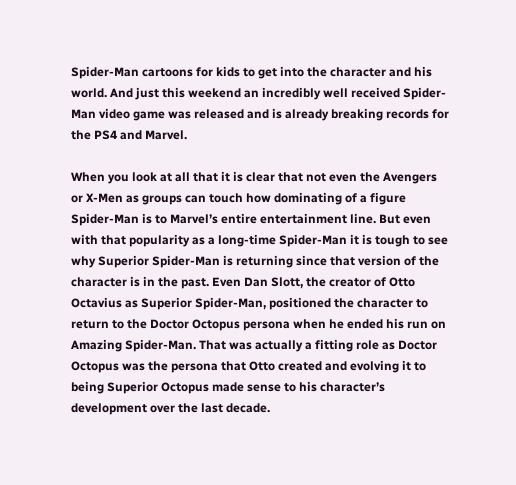Spider-Man cartoons for kids to get into the character and his world. And just this weekend an incredibly well received Spider-Man video game was released and is already breaking records for the PS4 and Marvel.

When you look at all that it is clear that not even the Avengers or X-Men as groups can touch how dominating of a figure Spider-Man is to Marvel’s entire entertainment line. But even with that popularity as a long-time Spider-Man it is tough to see why Superior Spider-Man is returning since that version of the character is in the past. Even Dan Slott, the creator of Otto Octavius as Superior Spider-Man, positioned the character to return to the Doctor Octopus persona when he ended his run on Amazing Spider-Man. That was actually a fitting role as Doctor Octopus was the persona that Otto created and evolving it to being Superior Octopus made sense to his character’s development over the last decade.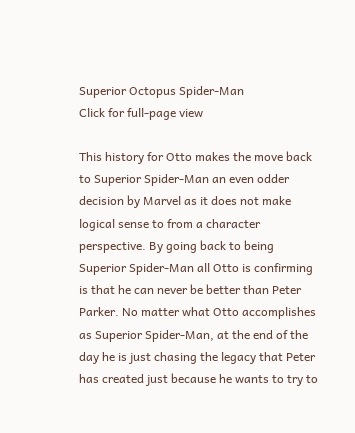Superior Octopus Spider-Man
Click for full-page view

This history for Otto makes the move back to Superior Spider-Man an even odder decision by Marvel as it does not make logical sense to from a character perspective. By going back to being Superior Spider-Man all Otto is confirming is that he can never be better than Peter Parker. No matter what Otto accomplishes as Superior Spider-Man, at the end of the day he is just chasing the legacy that Peter has created just because he wants to try to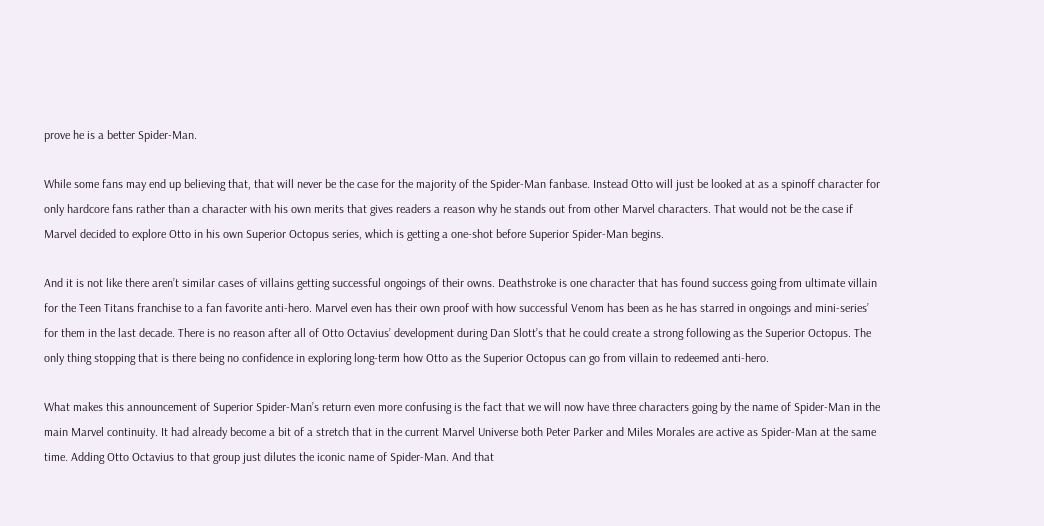prove he is a better Spider-Man.

While some fans may end up believing that, that will never be the case for the majority of the Spider-Man fanbase. Instead Otto will just be looked at as a spinoff character for only hardcore fans rather than a character with his own merits that gives readers a reason why he stands out from other Marvel characters. That would not be the case if Marvel decided to explore Otto in his own Superior Octopus series, which is getting a one-shot before Superior Spider-Man begins.

And it is not like there aren’t similar cases of villains getting successful ongoings of their owns. Deathstroke is one character that has found success going from ultimate villain for the Teen Titans franchise to a fan favorite anti-hero. Marvel even has their own proof with how successful Venom has been as he has starred in ongoings and mini-series’ for them in the last decade. There is no reason after all of Otto Octavius’ development during Dan Slott’s that he could create a strong following as the Superior Octopus. The only thing stopping that is there being no confidence in exploring long-term how Otto as the Superior Octopus can go from villain to redeemed anti-hero.

What makes this announcement of Superior Spider-Man’s return even more confusing is the fact that we will now have three characters going by the name of Spider-Man in the main Marvel continuity. It had already become a bit of a stretch that in the current Marvel Universe both Peter Parker and Miles Morales are active as Spider-Man at the same time. Adding Otto Octavius to that group just dilutes the iconic name of Spider-Man. And that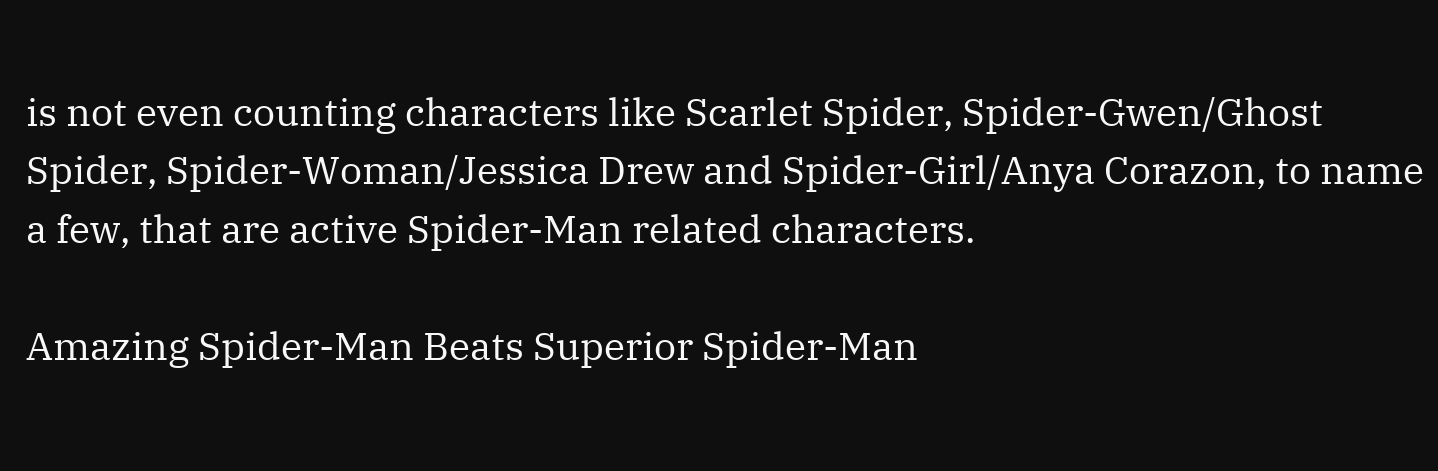is not even counting characters like Scarlet Spider, Spider-Gwen/Ghost Spider, Spider-Woman/Jessica Drew and Spider-Girl/Anya Corazon, to name a few, that are active Spider-Man related characters.

Amazing Spider-Man Beats Superior Spider-Man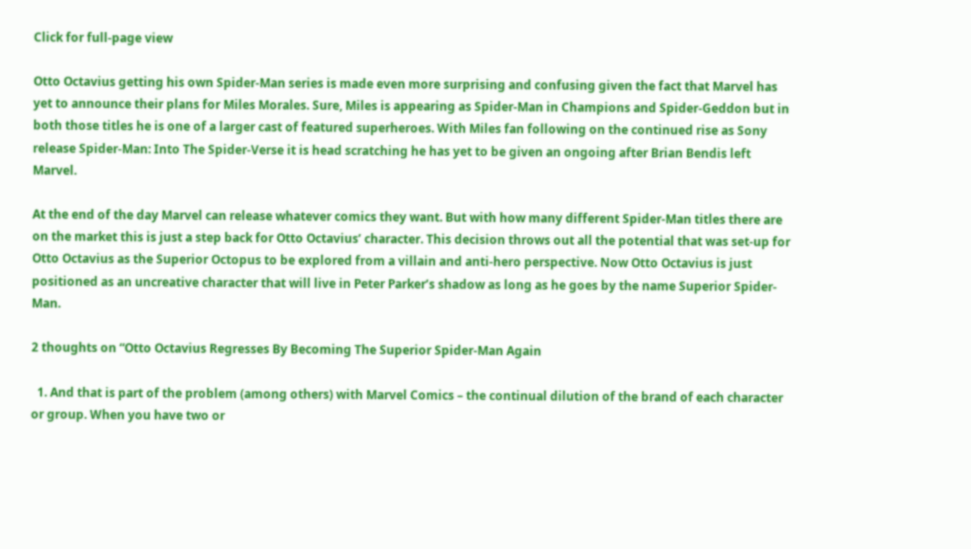Click for full-page view

Otto Octavius getting his own Spider-Man series is made even more surprising and confusing given the fact that Marvel has yet to announce their plans for Miles Morales. Sure, Miles is appearing as Spider-Man in Champions and Spider-Geddon but in both those titles he is one of a larger cast of featured superheroes. With Miles fan following on the continued rise as Sony release Spider-Man: Into The Spider-Verse it is head scratching he has yet to be given an ongoing after Brian Bendis left Marvel.

At the end of the day Marvel can release whatever comics they want. But with how many different Spider-Man titles there are on the market this is just a step back for Otto Octavius’ character. This decision throws out all the potential that was set-up for Otto Octavius as the Superior Octopus to be explored from a villain and anti-hero perspective. Now Otto Octavius is just positioned as an uncreative character that will live in Peter Parker’s shadow as long as he goes by the name Superior Spider-Man.

2 thoughts on “Otto Octavius Regresses By Becoming The Superior Spider-Man Again

  1. And that is part of the problem (among others) with Marvel Comics – the continual dilution of the brand of each character or group. When you have two or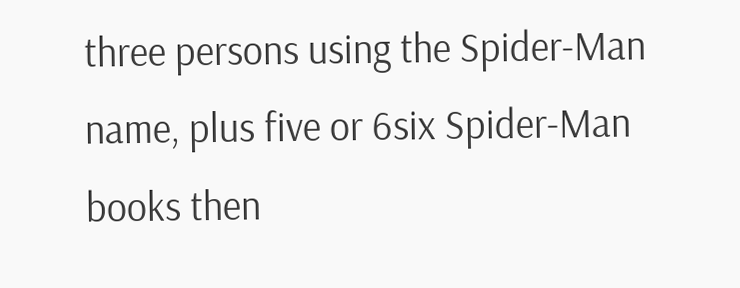three persons using the Spider-Man name, plus five or 6six Spider-Man books then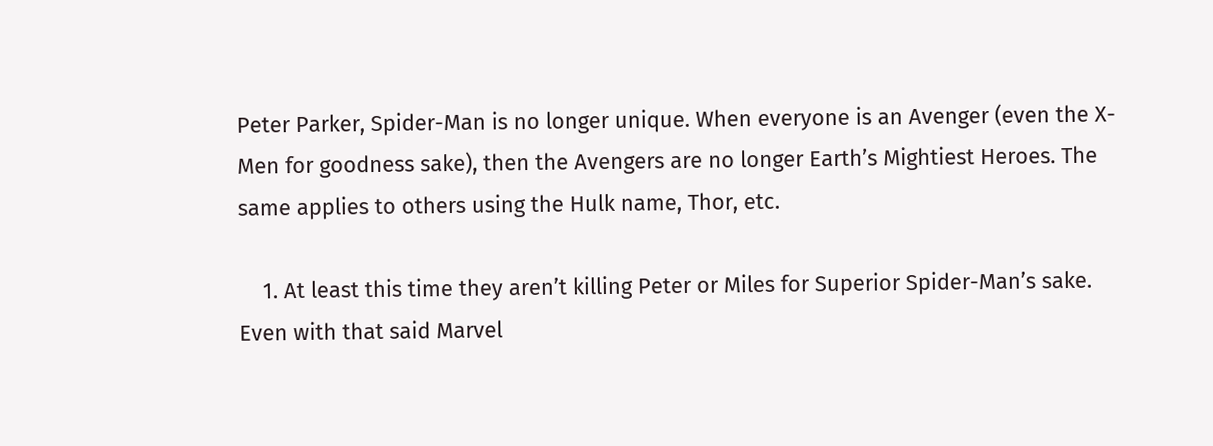Peter Parker, Spider-Man is no longer unique. When everyone is an Avenger (even the X-Men for goodness sake), then the Avengers are no longer Earth’s Mightiest Heroes. The same applies to others using the Hulk name, Thor, etc.

    1. At least this time they aren’t killing Peter or Miles for Superior Spider-Man’s sake. Even with that said Marvel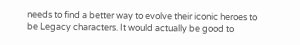needs to find a better way to evolve their iconic heroes to be Legacy characters. It would actually be good to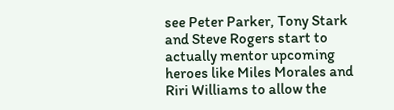see Peter Parker, Tony Stark and Steve Rogers start to actually mentor upcoming heroes like Miles Morales and Riri Williams to allow the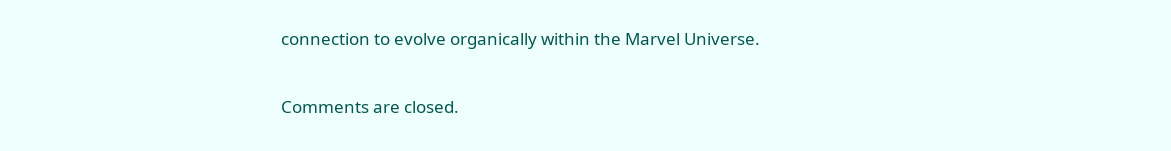connection to evolve organically within the Marvel Universe.

Comments are closed.